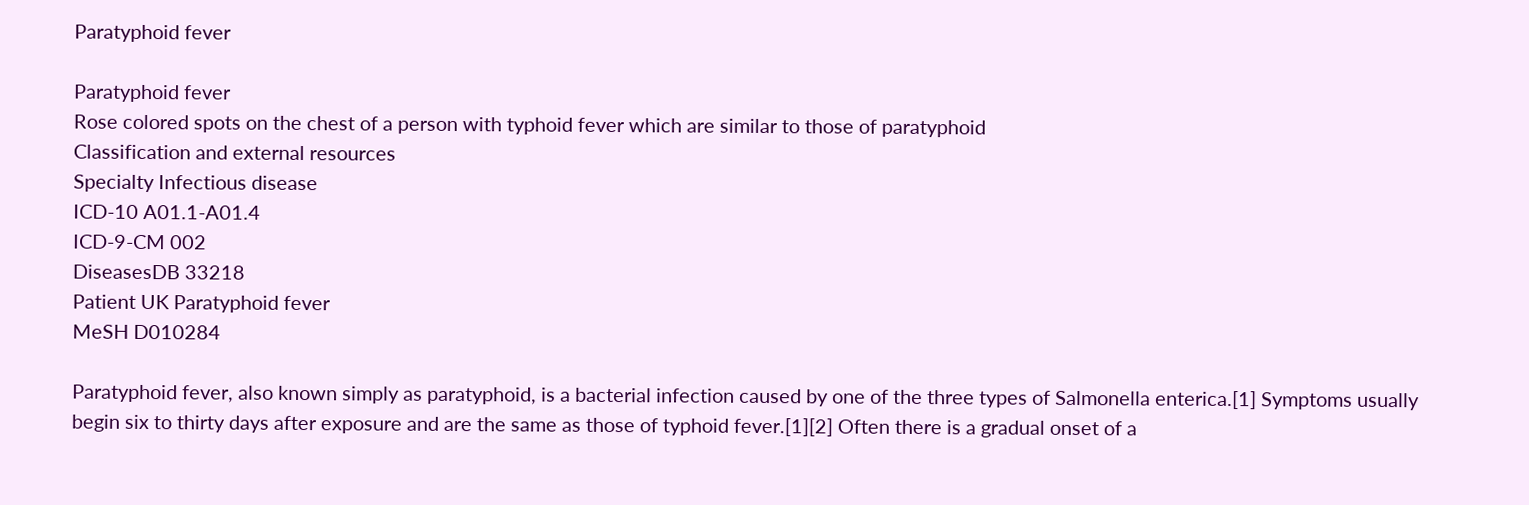Paratyphoid fever

Paratyphoid fever
Rose colored spots on the chest of a person with typhoid fever which are similar to those of paratyphoid
Classification and external resources
Specialty Infectious disease
ICD-10 A01.1-A01.4
ICD-9-CM 002
DiseasesDB 33218
Patient UK Paratyphoid fever
MeSH D010284

Paratyphoid fever, also known simply as paratyphoid, is a bacterial infection caused by one of the three types of Salmonella enterica.[1] Symptoms usually begin six to thirty days after exposure and are the same as those of typhoid fever.[1][2] Often there is a gradual onset of a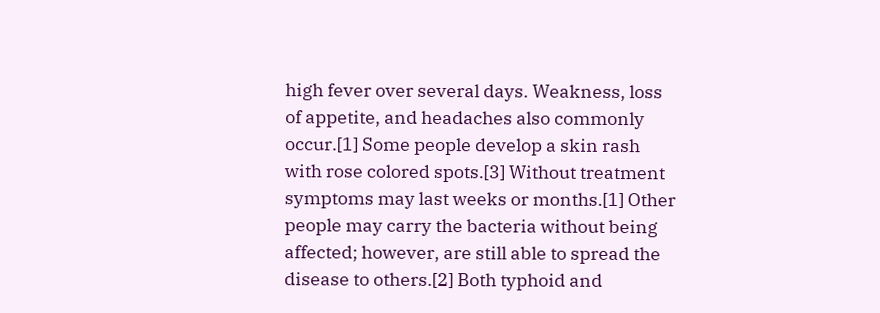high fever over several days. Weakness, loss of appetite, and headaches also commonly occur.[1] Some people develop a skin rash with rose colored spots.[3] Without treatment symptoms may last weeks or months.[1] Other people may carry the bacteria without being affected; however, are still able to spread the disease to others.[2] Both typhoid and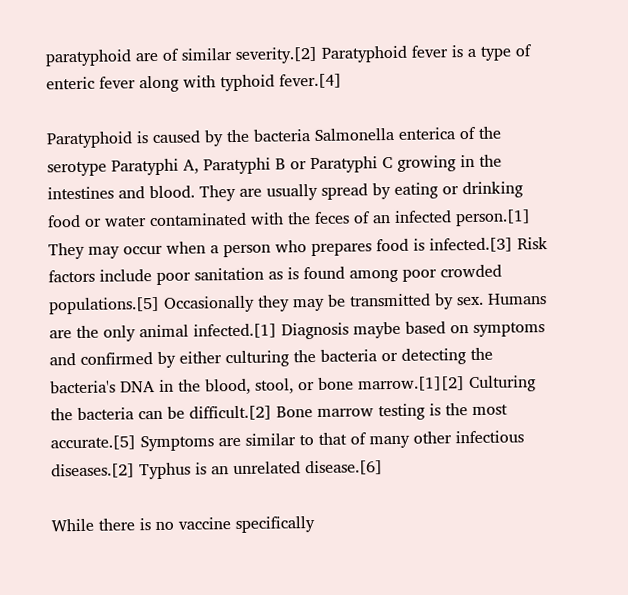paratyphoid are of similar severity.[2] Paratyphoid fever is a type of enteric fever along with typhoid fever.[4]

Paratyphoid is caused by the bacteria Salmonella enterica of the serotype Paratyphi A, Paratyphi B or Paratyphi C growing in the intestines and blood. They are usually spread by eating or drinking food or water contaminated with the feces of an infected person.[1] They may occur when a person who prepares food is infected.[3] Risk factors include poor sanitation as is found among poor crowded populations.[5] Occasionally they may be transmitted by sex. Humans are the only animal infected.[1] Diagnosis maybe based on symptoms and confirmed by either culturing the bacteria or detecting the bacteria's DNA in the blood, stool, or bone marrow.[1][2] Culturing the bacteria can be difficult.[2] Bone marrow testing is the most accurate.[5] Symptoms are similar to that of many other infectious diseases.[2] Typhus is an unrelated disease.[6]

While there is no vaccine specifically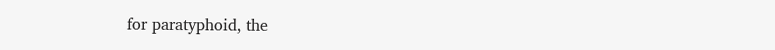for paratyphoid, the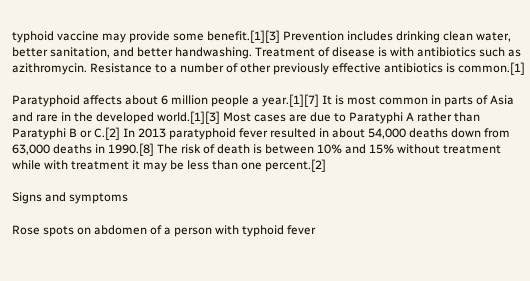typhoid vaccine may provide some benefit.[1][3] Prevention includes drinking clean water, better sanitation, and better handwashing. Treatment of disease is with antibiotics such as azithromycin. Resistance to a number of other previously effective antibiotics is common.[1]

Paratyphoid affects about 6 million people a year.[1][7] It is most common in parts of Asia and rare in the developed world.[1][3] Most cases are due to Paratyphi A rather than Paratyphi B or C.[2] In 2013 paratyphoid fever resulted in about 54,000 deaths down from 63,000 deaths in 1990.[8] The risk of death is between 10% and 15% without treatment while with treatment it may be less than one percent.[2]

Signs and symptoms

Rose spots on abdomen of a person with typhoid fever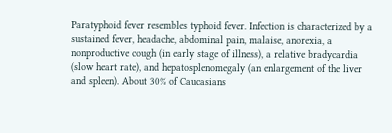Paratyphoid fever resembles typhoid fever. Infection is characterized by a sustained fever, headache, abdominal pain, malaise, anorexia, a nonproductive cough (in early stage of illness), a relative bradycardia (slow heart rate), and hepatosplenomegaly (an enlargement of the liver and spleen). About 30% of Caucasians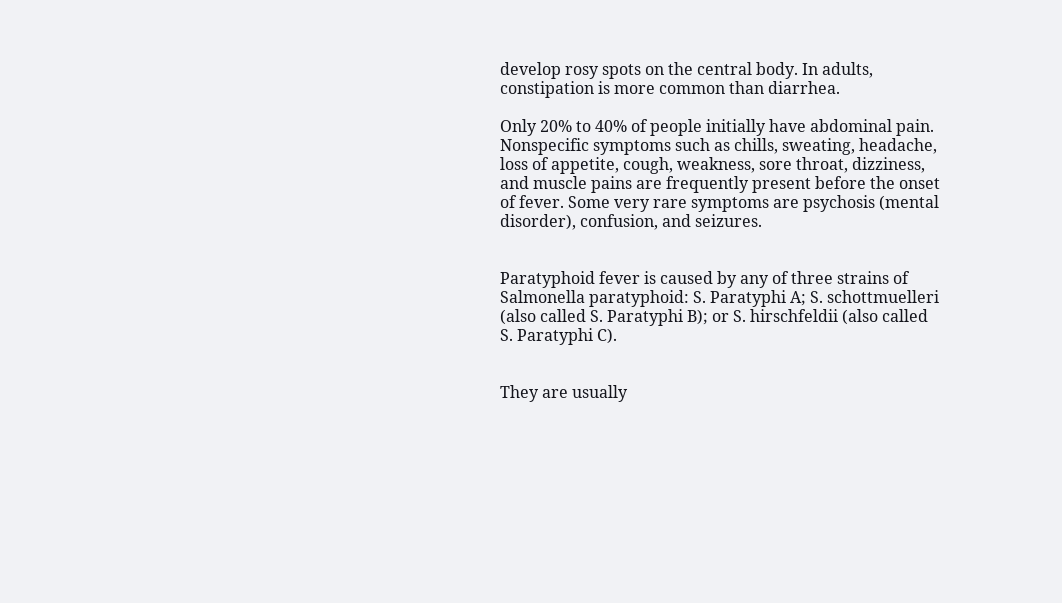develop rosy spots on the central body. In adults, constipation is more common than diarrhea.

Only 20% to 40% of people initially have abdominal pain. Nonspecific symptoms such as chills, sweating, headache, loss of appetite, cough, weakness, sore throat, dizziness, and muscle pains are frequently present before the onset of fever. Some very rare symptoms are psychosis (mental disorder), confusion, and seizures.


Paratyphoid fever is caused by any of three strains of Salmonella paratyphoid: S. Paratyphi A; S. schottmuelleri (also called S. Paratyphi B); or S. hirschfeldii (also called S. Paratyphi C).


They are usually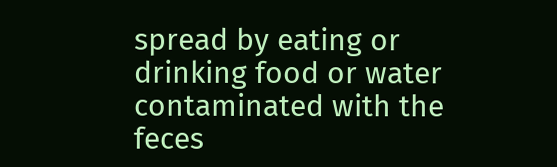spread by eating or drinking food or water contaminated with the feces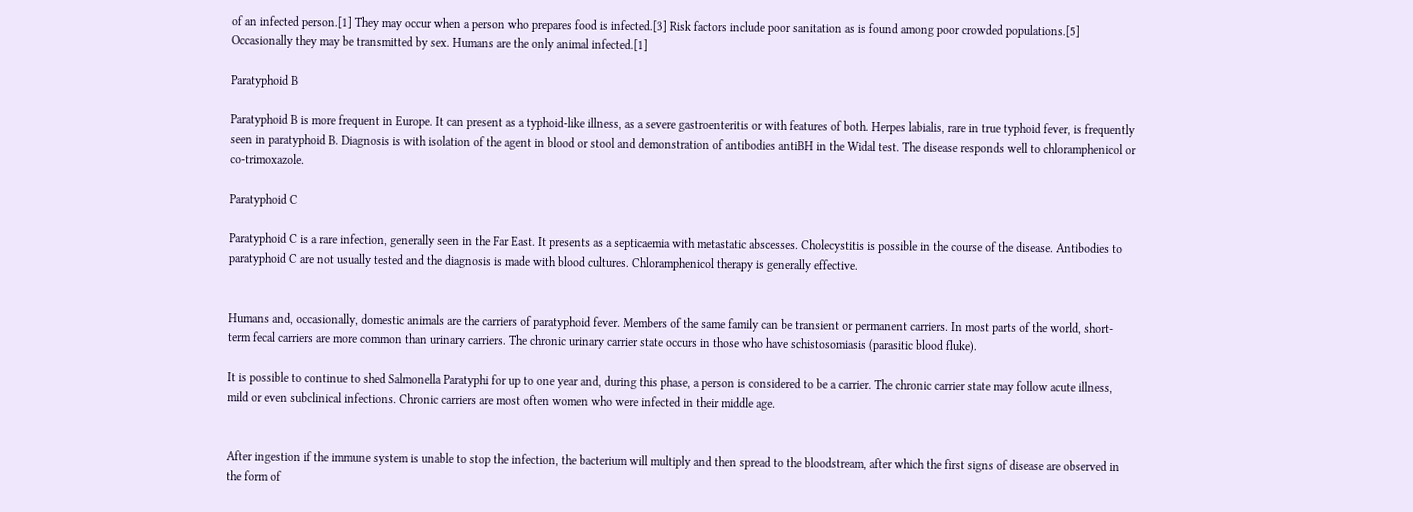of an infected person.[1] They may occur when a person who prepares food is infected.[3] Risk factors include poor sanitation as is found among poor crowded populations.[5] Occasionally they may be transmitted by sex. Humans are the only animal infected.[1]

Paratyphoid B

Paratyphoid B is more frequent in Europe. It can present as a typhoid-like illness, as a severe gastroenteritis or with features of both. Herpes labialis, rare in true typhoid fever, is frequently seen in paratyphoid B. Diagnosis is with isolation of the agent in blood or stool and demonstration of antibodies antiBH in the Widal test. The disease responds well to chloramphenicol or co-trimoxazole.

Paratyphoid C

Paratyphoid C is a rare infection, generally seen in the Far East. It presents as a septicaemia with metastatic abscesses. Cholecystitis is possible in the course of the disease. Antibodies to paratyphoid C are not usually tested and the diagnosis is made with blood cultures. Chloramphenicol therapy is generally effective.


Humans and, occasionally, domestic animals are the carriers of paratyphoid fever. Members of the same family can be transient or permanent carriers. In most parts of the world, short-term fecal carriers are more common than urinary carriers. The chronic urinary carrier state occurs in those who have schistosomiasis (parasitic blood fluke).

It is possible to continue to shed Salmonella Paratyphi for up to one year and, during this phase, a person is considered to be a carrier. The chronic carrier state may follow acute illness, mild or even subclinical infections. Chronic carriers are most often women who were infected in their middle age.


After ingestion if the immune system is unable to stop the infection, the bacterium will multiply and then spread to the bloodstream, after which the first signs of disease are observed in the form of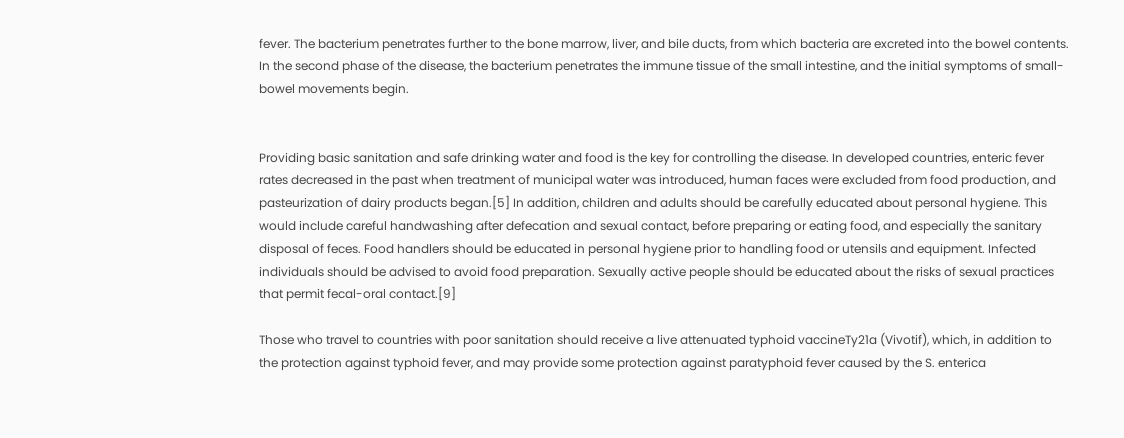fever. The bacterium penetrates further to the bone marrow, liver, and bile ducts, from which bacteria are excreted into the bowel contents. In the second phase of the disease, the bacterium penetrates the immune tissue of the small intestine, and the initial symptoms of small-bowel movements begin.


Providing basic sanitation and safe drinking water and food is the key for controlling the disease. In developed countries, enteric fever rates decreased in the past when treatment of municipal water was introduced, human faces were excluded from food production, and pasteurization of dairy products began.[5] In addition, children and adults should be carefully educated about personal hygiene. This would include careful handwashing after defecation and sexual contact, before preparing or eating food, and especially the sanitary disposal of feces. Food handlers should be educated in personal hygiene prior to handling food or utensils and equipment. Infected individuals should be advised to avoid food preparation. Sexually active people should be educated about the risks of sexual practices that permit fecal-oral contact.[9]

Those who travel to countries with poor sanitation should receive a live attenuated typhoid vaccineTy21a (Vivotif), which, in addition to the protection against typhoid fever, and may provide some protection against paratyphoid fever caused by the S. enterica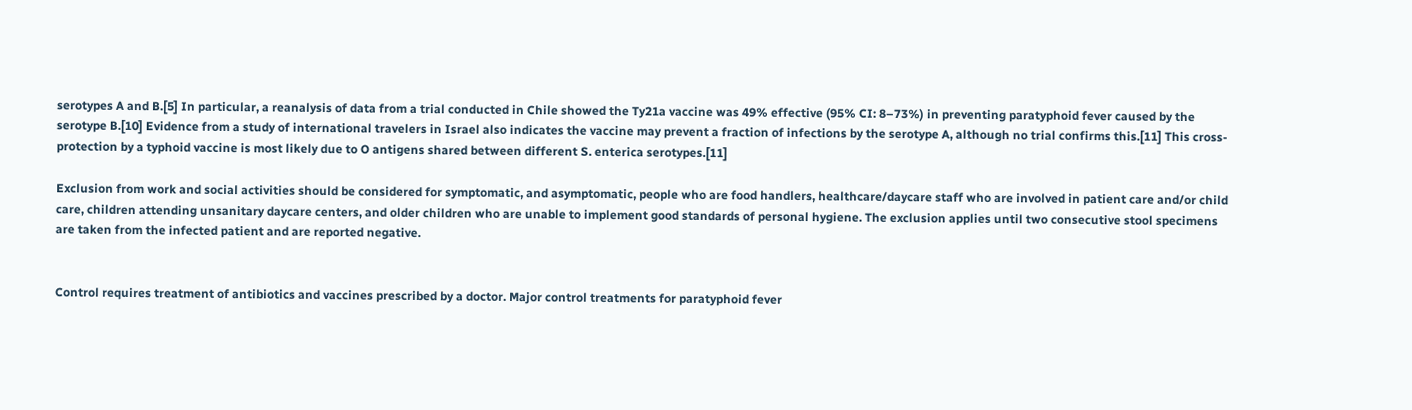serotypes A and B.[5] In particular, a reanalysis of data from a trial conducted in Chile showed the Ty21a vaccine was 49% effective (95% CI: 8–73%) in preventing paratyphoid fever caused by the serotype B.[10] Evidence from a study of international travelers in Israel also indicates the vaccine may prevent a fraction of infections by the serotype A, although no trial confirms this.[11] This cross-protection by a typhoid vaccine is most likely due to O antigens shared between different S. enterica serotypes.[11]

Exclusion from work and social activities should be considered for symptomatic, and asymptomatic, people who are food handlers, healthcare/daycare staff who are involved in patient care and/or child care, children attending unsanitary daycare centers, and older children who are unable to implement good standards of personal hygiene. The exclusion applies until two consecutive stool specimens are taken from the infected patient and are reported negative.


Control requires treatment of antibiotics and vaccines prescribed by a doctor. Major control treatments for paratyphoid fever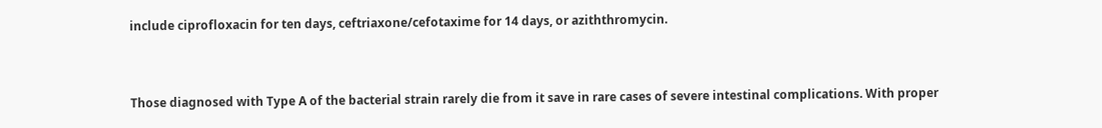include ciprofloxacin for ten days, ceftriaxone/cefotaxime for 14 days, or aziththromycin.


Those diagnosed with Type A of the bacterial strain rarely die from it save in rare cases of severe intestinal complications. With proper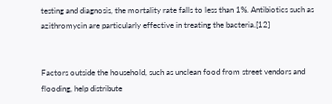testing and diagnosis, the mortality rate falls to less than 1%. Antibiotics such as azithromycin are particularly effective in treating the bacteria.[12]


Factors outside the household, such as unclean food from street vendors and flooding, help distribute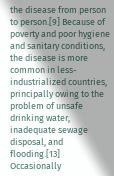the disease from person to person.[9] Because of poverty and poor hygiene and sanitary conditions, the disease is more common in less-industrialized countries, principally owing to the problem of unsafe drinking water, inadequate sewage disposal, and flooding.[13] Occasionally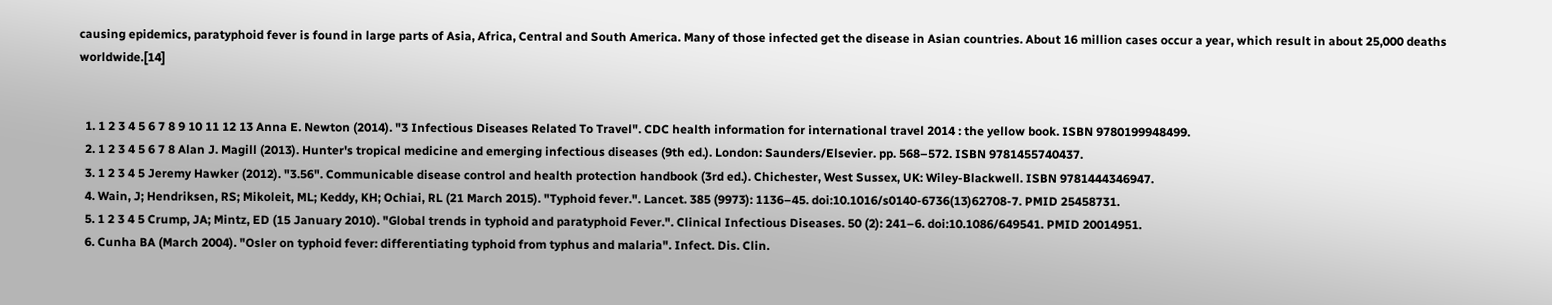causing epidemics, paratyphoid fever is found in large parts of Asia, Africa, Central and South America. Many of those infected get the disease in Asian countries. About 16 million cases occur a year, which result in about 25,000 deaths worldwide.[14]


  1. 1 2 3 4 5 6 7 8 9 10 11 12 13 Anna E. Newton (2014). "3 Infectious Diseases Related To Travel". CDC health information for international travel 2014 : the yellow book. ISBN 9780199948499.
  2. 1 2 3 4 5 6 7 8 Alan J. Magill (2013). Hunter's tropical medicine and emerging infectious diseases (9th ed.). London: Saunders/Elsevier. pp. 568–572. ISBN 9781455740437.
  3. 1 2 3 4 5 Jeremy Hawker (2012). "3.56". Communicable disease control and health protection handbook (3rd ed.). Chichester, West Sussex, UK: Wiley-Blackwell. ISBN 9781444346947.
  4. Wain, J; Hendriksen, RS; Mikoleit, ML; Keddy, KH; Ochiai, RL (21 March 2015). "Typhoid fever.". Lancet. 385 (9973): 1136–45. doi:10.1016/s0140-6736(13)62708-7. PMID 25458731.
  5. 1 2 3 4 5 Crump, JA; Mintz, ED (15 January 2010). "Global trends in typhoid and paratyphoid Fever.". Clinical Infectious Diseases. 50 (2): 241–6. doi:10.1086/649541. PMID 20014951.
  6. Cunha BA (March 2004). "Osler on typhoid fever: differentiating typhoid from typhus and malaria". Infect. Dis. Clin.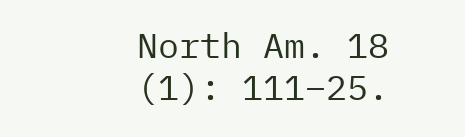North Am. 18 (1): 111–25.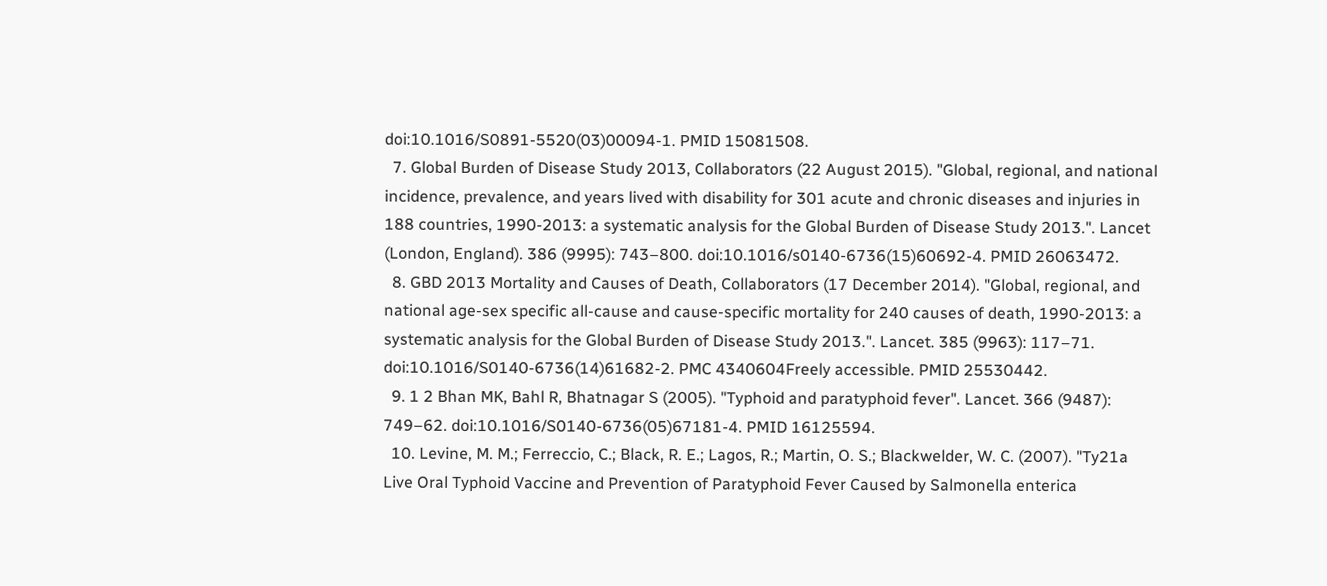doi:10.1016/S0891-5520(03)00094-1. PMID 15081508.
  7. Global Burden of Disease Study 2013, Collaborators (22 August 2015). "Global, regional, and national incidence, prevalence, and years lived with disability for 301 acute and chronic diseases and injuries in 188 countries, 1990-2013: a systematic analysis for the Global Burden of Disease Study 2013.". Lancet (London, England). 386 (9995): 743–800. doi:10.1016/s0140-6736(15)60692-4. PMID 26063472.
  8. GBD 2013 Mortality and Causes of Death, Collaborators (17 December 2014). "Global, regional, and national age-sex specific all-cause and cause-specific mortality for 240 causes of death, 1990-2013: a systematic analysis for the Global Burden of Disease Study 2013.". Lancet. 385 (9963): 117–71. doi:10.1016/S0140-6736(14)61682-2. PMC 4340604Freely accessible. PMID 25530442.
  9. 1 2 Bhan MK, Bahl R, Bhatnagar S (2005). "Typhoid and paratyphoid fever". Lancet. 366 (9487): 749–62. doi:10.1016/S0140-6736(05)67181-4. PMID 16125594.
  10. Levine, M. M.; Ferreccio, C.; Black, R. E.; Lagos, R.; Martin, O. S.; Blackwelder, W. C. (2007). "Ty21a Live Oral Typhoid Vaccine and Prevention of Paratyphoid Fever Caused by Salmonella enterica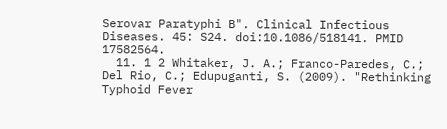Serovar Paratyphi B". Clinical Infectious Diseases. 45: S24. doi:10.1086/518141. PMID 17582564.
  11. 1 2 Whitaker, J. A.; Franco-Paredes, C.; Del Rio, C.; Edupuganti, S. (2009). "Rethinking Typhoid Fever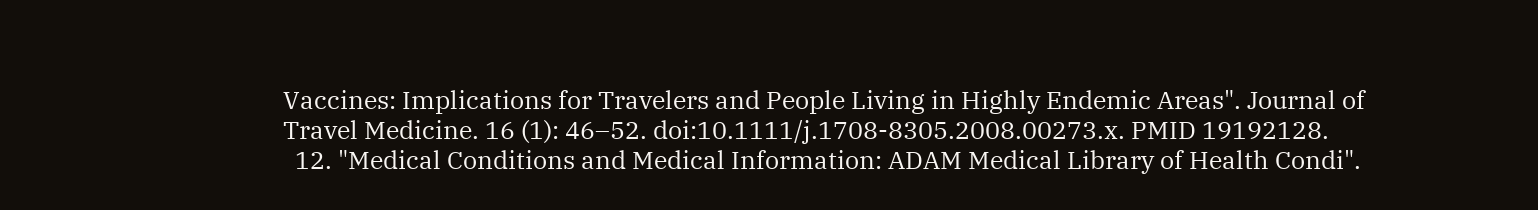Vaccines: Implications for Travelers and People Living in Highly Endemic Areas". Journal of Travel Medicine. 16 (1): 46–52. doi:10.1111/j.1708-8305.2008.00273.x. PMID 19192128.
  12. "Medical Conditions and Medical Information: ADAM Medical Library of Health Condi".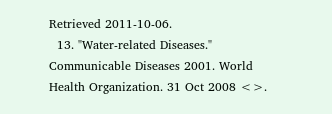Retrieved 2011-10-06.
  13. "Water-related Diseases." Communicable Diseases 2001. World Health Organization. 31 Oct 2008 <>.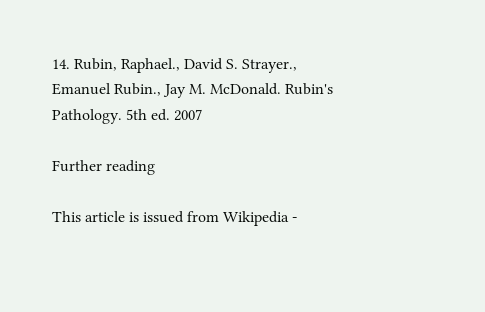14. Rubin, Raphael., David S. Strayer., Emanuel Rubin., Jay M. McDonald. Rubin's Pathology. 5th ed. 2007

Further reading

This article is issued from Wikipedia -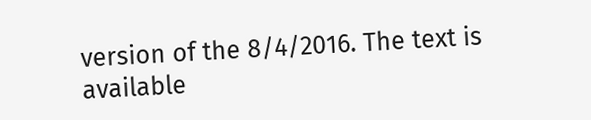version of the 8/4/2016. The text is available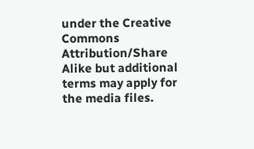under the Creative Commons Attribution/Share Alike but additional terms may apply for the media files.